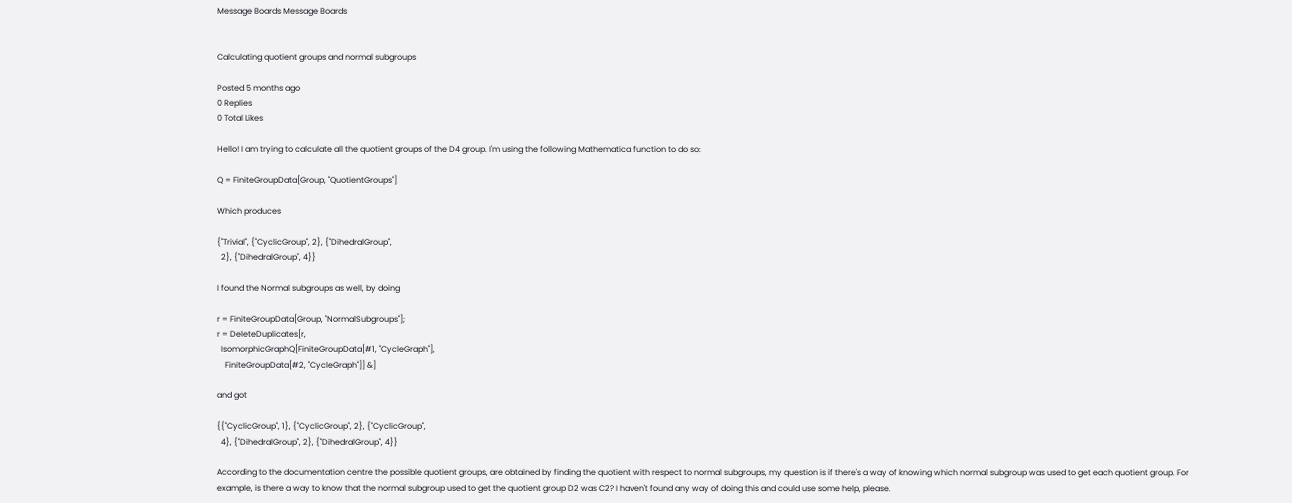Message Boards Message Boards


Calculating quotient groups and normal subgroups

Posted 5 months ago
0 Replies
0 Total Likes

Hello! I am trying to calculate all the quotient groups of the D4 group. I'm using the following Mathematica function to do so:

Q = FiniteGroupData[Group, "QuotientGroups"]

Which produces

{"Trivial", {"CyclicGroup", 2}, {"DihedralGroup",
  2}, {"DihedralGroup", 4}}

I found the Normal subgroups as well, by doing

r = FiniteGroupData[Group, "NormalSubgroups"];
r = DeleteDuplicates[r,
  IsomorphicGraphQ[FiniteGroupData[#1, "CycleGraph"],
    FiniteGroupData[#2, "CycleGraph"]] &]

and got

{{"CyclicGroup", 1}, {"CyclicGroup", 2}, {"CyclicGroup",
  4}, {"DihedralGroup", 2}, {"DihedralGroup", 4}}

According to the documentation centre the possible quotient groups, are obtained by finding the quotient with respect to normal subgroups, my question is if there's a way of knowing which normal subgroup was used to get each quotient group. For example, is there a way to know that the normal subgroup used to get the quotient group D2 was C2? I haven't found any way of doing this and could use some help, please.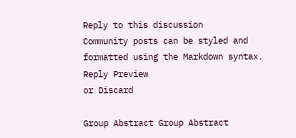Reply to this discussion
Community posts can be styled and formatted using the Markdown syntax.
Reply Preview
or Discard

Group Abstract Group Abstract